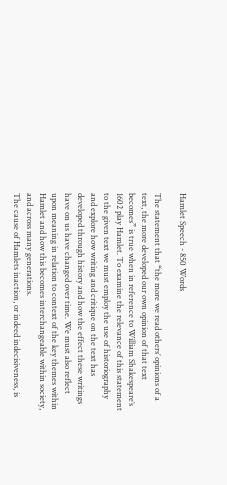Hamlet Speech - 850 Words

The statement that “the more we read others’ opinions of a text, the more developed our own opinion of that text becomes” is true when in reference to William Shakespeare’s 1602 play Hamlet. To examine the relevance of this statement to the given text we must employ the use of historiography and explore how writing and critique on the text has developed through history and how the effect these writings have on us have changed over time. We must also reflect upon meaning in relation to context of the key themes within Hamlet and how this becomes interchangeable within society, and across many generations.
The cause of Hamlets inaction, or indeed indecisiveness, is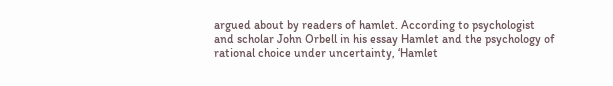argued about by readers of hamlet. According to psychologist and scholar John Orbell in his essay Hamlet and the psychology of rational choice under uncertainty, ‘Hamlet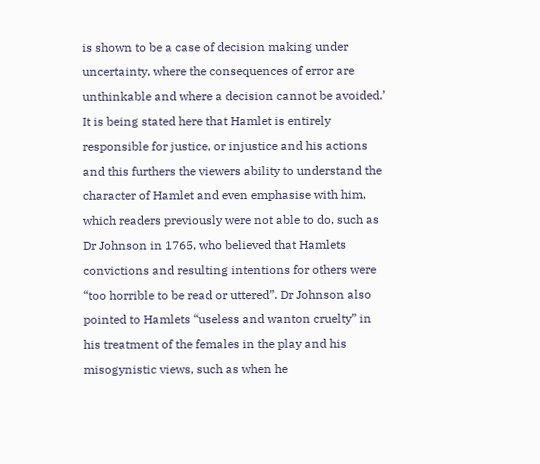is shown to be a case of decision making under uncertainty, where the consequences of error are unthinkable and where a decision cannot be avoided.’   It is being stated here that Hamlet is entirely responsible for justice, or injustice and his actions and this furthers the viewers ability to understand the character of Hamlet and even emphasise with him, which readers previously were not able to do, such as Dr Johnson in 1765, who believed that Hamlets convictions and resulting intentions for others were “too horrible to be read or uttered”. Dr Johnson also pointed to Hamlets “useless and wanton cruelty” in his treatment of the females in the play and his misogynistic views, such as when he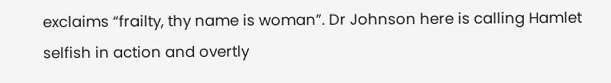exclaims “frailty, thy name is woman”. Dr Johnson here is calling Hamlet selfish in action and overtly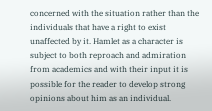concerned with the situation rather than the individuals that have a right to exist unaffected by it. Hamlet as a character is subject to both reproach and admiration from academics and with their input it is possible for the reader to develop strong opinions about him as an individual.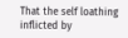That the self loathing inflicted by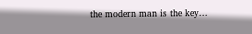the modern man is the key...